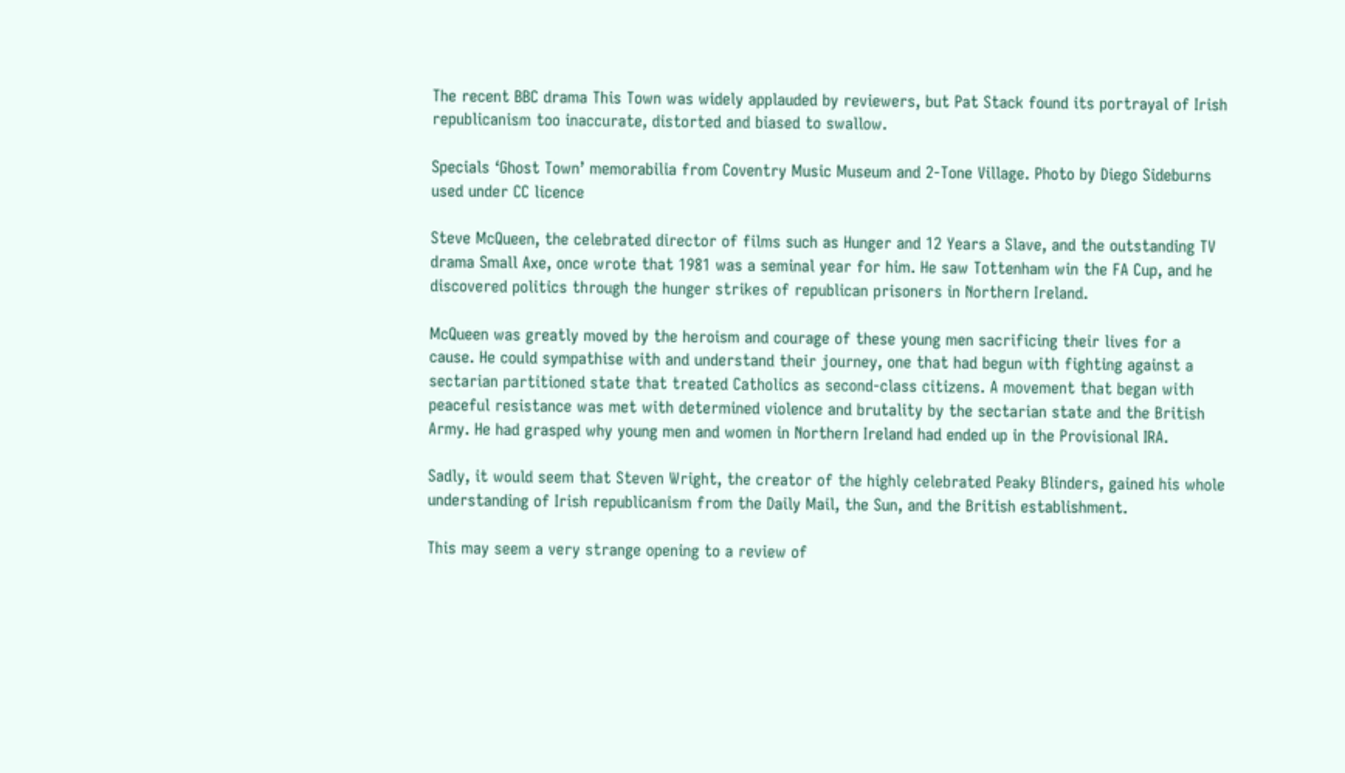The recent BBC drama This Town was widely applauded by reviewers, but Pat Stack found its portrayal of Irish republicanism too inaccurate, distorted and biased to swallow.

Specials ‘Ghost Town’ memorabilia from Coventry Music Museum and 2-Tone Village. Photo by Diego Sideburns used under CC licence

Steve McQueen, the celebrated director of films such as Hunger and 12 Years a Slave, and the outstanding TV drama Small Axe, once wrote that 1981 was a seminal year for him. He saw Tottenham win the FA Cup, and he discovered politics through the hunger strikes of republican prisoners in Northern Ireland.

McQueen was greatly moved by the heroism and courage of these young men sacrificing their lives for a cause. He could sympathise with and understand their journey, one that had begun with fighting against a sectarian partitioned state that treated Catholics as second-class citizens. A movement that began with peaceful resistance was met with determined violence and brutality by the sectarian state and the British Army. He had grasped why young men and women in Northern Ireland had ended up in the Provisional IRA.

Sadly, it would seem that Steven Wright, the creator of the highly celebrated Peaky Blinders, gained his whole understanding of Irish republicanism from the Daily Mail, the Sun, and the British establishment.

This may seem a very strange opening to a review of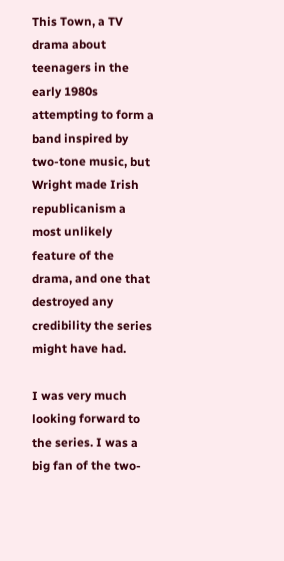This Town, a TV drama about teenagers in the early 1980s attempting to form a band inspired by two-tone music, but Wright made Irish republicanism a most unlikely feature of the drama, and one that destroyed any credibility the series might have had.

I was very much looking forward to the series. I was a big fan of the two-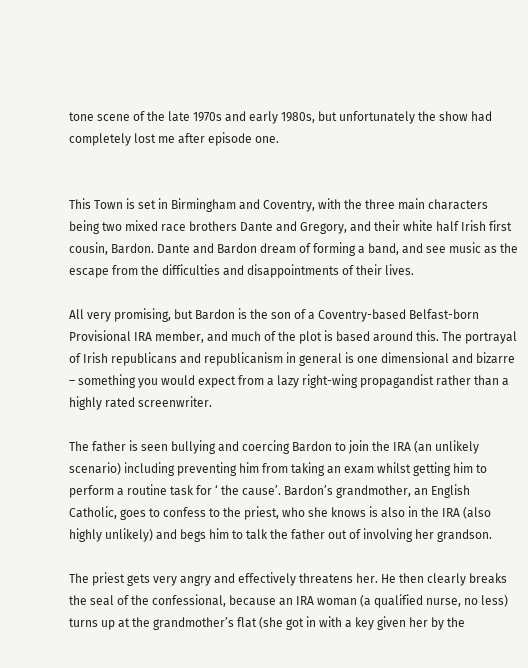tone scene of the late 1970s and early 1980s, but unfortunately the show had completely lost me after episode one.


This Town is set in Birmingham and Coventry, with the three main characters being two mixed race brothers Dante and Gregory, and their white half Irish first cousin, Bardon. Dante and Bardon dream of forming a band, and see music as the escape from the difficulties and disappointments of their lives.

All very promising, but Bardon is the son of a Coventry-based Belfast-born Provisional IRA member, and much of the plot is based around this. The portrayal of Irish republicans and republicanism in general is one dimensional and bizarre – something you would expect from a lazy right-wing propagandist rather than a highly rated screenwriter.

The father is seen bullying and coercing Bardon to join the IRA (an unlikely scenario) including preventing him from taking an exam whilst getting him to perform a routine task for ‘ the cause’. Bardon’s grandmother, an English Catholic, goes to confess to the priest, who she knows is also in the IRA (also highly unlikely) and begs him to talk the father out of involving her grandson.

The priest gets very angry and effectively threatens her. He then clearly breaks the seal of the confessional, because an IRA woman (a qualified nurse, no less) turns up at the grandmother’s flat (she got in with a key given her by the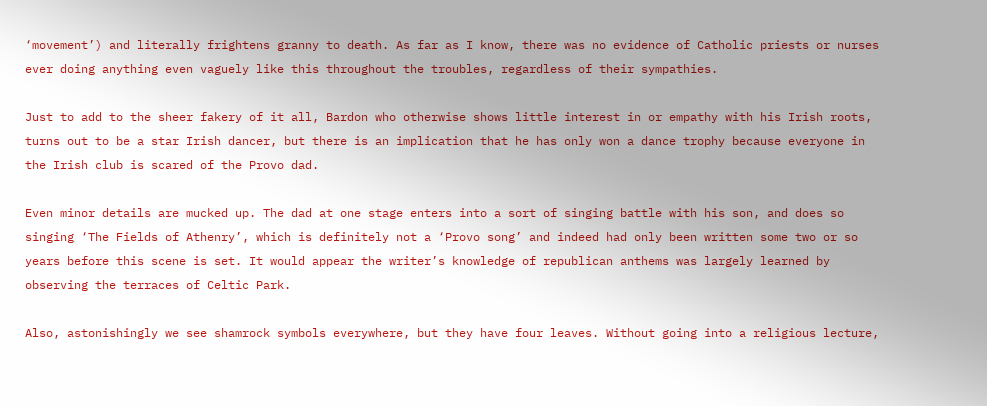‘movement’) and literally frightens granny to death. As far as I know, there was no evidence of Catholic priests or nurses ever doing anything even vaguely like this throughout the troubles, regardless of their sympathies.

Just to add to the sheer fakery of it all, Bardon who otherwise shows little interest in or empathy with his Irish roots, turns out to be a star Irish dancer, but there is an implication that he has only won a dance trophy because everyone in the Irish club is scared of the Provo dad.

Even minor details are mucked up. The dad at one stage enters into a sort of singing battle with his son, and does so singing ‘The Fields of Athenry’, which is definitely not a ‘Provo song’ and indeed had only been written some two or so years before this scene is set. It would appear the writer’s knowledge of republican anthems was largely learned by observing the terraces of Celtic Park.

Also, astonishingly we see shamrock symbols everywhere, but they have four leaves. Without going into a religious lecture,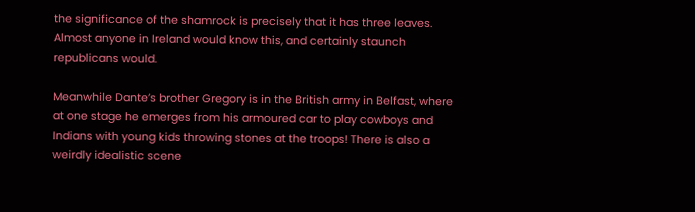the significance of the shamrock is precisely that it has three leaves. Almost anyone in Ireland would know this, and certainly staunch republicans would.

Meanwhile Dante’s brother Gregory is in the British army in Belfast, where at one stage he emerges from his armoured car to play cowboys and Indians with young kids throwing stones at the troops! There is also a weirdly idealistic scene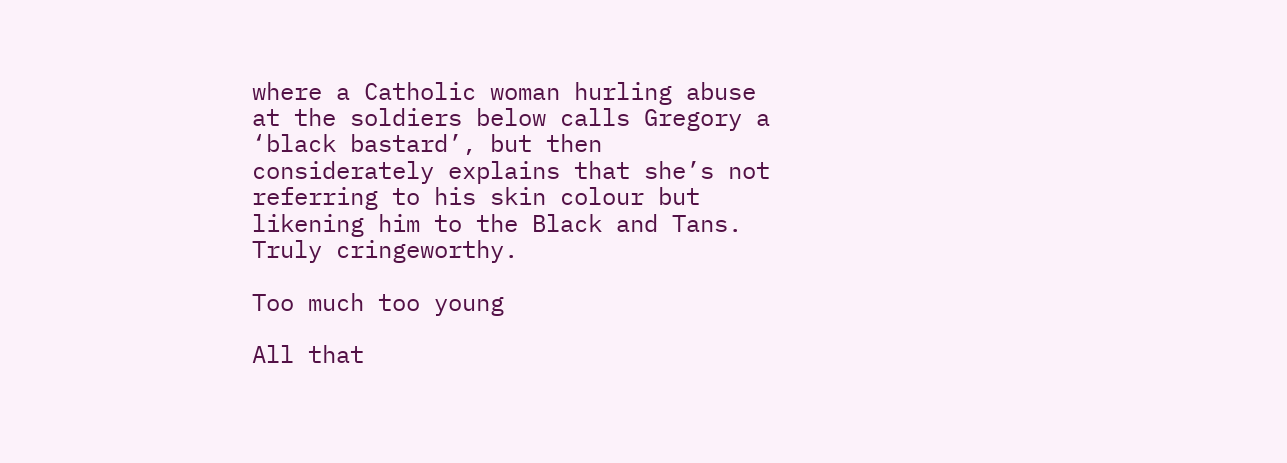where a Catholic woman hurling abuse at the soldiers below calls Gregory a ‘black bastard’, but then considerately explains that she’s not referring to his skin colour but likening him to the Black and Tans. Truly cringeworthy.

Too much too young

All that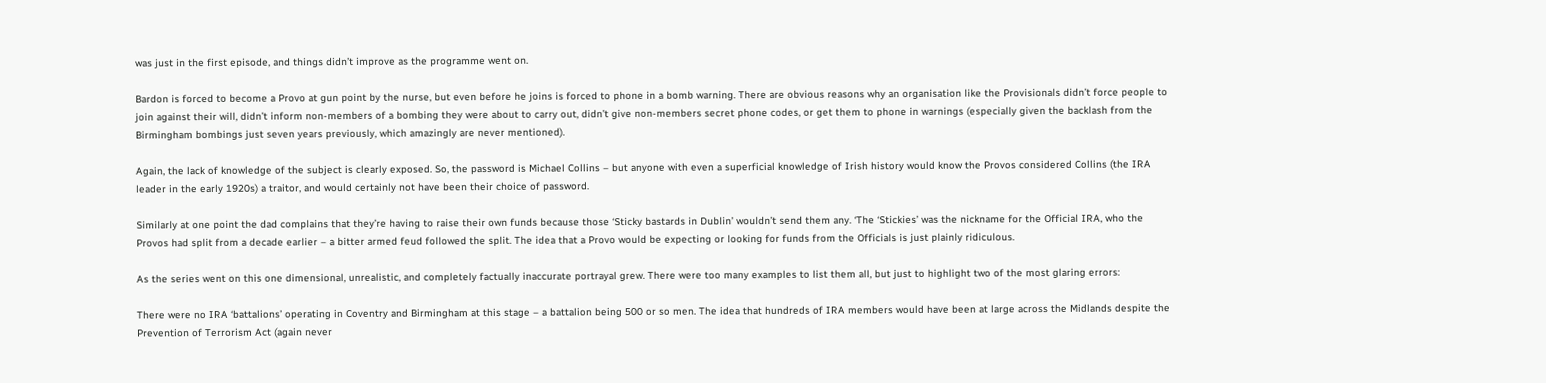was just in the first episode, and things didn’t improve as the programme went on.

Bardon is forced to become a Provo at gun point by the nurse, but even before he joins is forced to phone in a bomb warning. There are obvious reasons why an organisation like the Provisionals didn’t force people to join against their will, didn’t inform non-members of a bombing they were about to carry out, didn’t give non-members secret phone codes, or get them to phone in warnings (especially given the backlash from the Birmingham bombings just seven years previously, which amazingly are never mentioned).

Again, the lack of knowledge of the subject is clearly exposed. So, the password is Michael Collins – but anyone with even a superficial knowledge of Irish history would know the Provos considered Collins (the IRA leader in the early 1920s) a traitor, and would certainly not have been their choice of password.

Similarly at one point the dad complains that they’re having to raise their own funds because those ‘Sticky bastards in Dublin’ wouldn’t send them any. ‘The ‘Stickies’ was the nickname for the Official IRA, who the Provos had split from a decade earlier – a bitter armed feud followed the split. The idea that a Provo would be expecting or looking for funds from the Officials is just plainly ridiculous.

As the series went on this one dimensional, unrealistic, and completely factually inaccurate portrayal grew. There were too many examples to list them all, but just to highlight two of the most glaring errors:

There were no IRA ‘battalions’ operating in Coventry and Birmingham at this stage – a battalion being 500 or so men. The idea that hundreds of IRA members would have been at large across the Midlands despite the Prevention of Terrorism Act (again never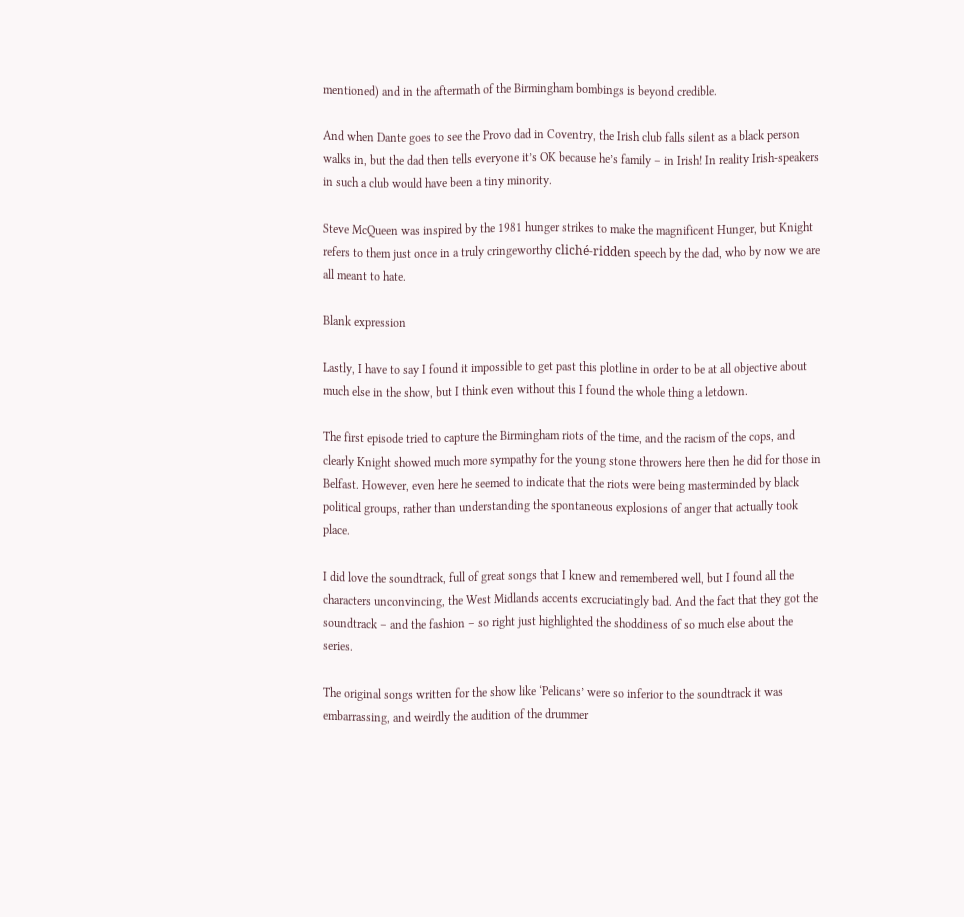mentioned) and in the aftermath of the Birmingham bombings is beyond credible.

And when Dante goes to see the Provo dad in Coventry, the Irish club falls silent as a black person walks in, but the dad then tells everyone it’s OK because he’s family – in Irish! In reality Irish-speakers in such a club would have been a tiny minority.

Steve McQueen was inspired by the 1981 hunger strikes to make the magnificent Hunger, but Knight refers to them just once in a truly cringeworthy cliché-ridden speech by the dad, who by now we are all meant to hate.

Blank expression

Lastly, I have to say I found it impossible to get past this plotline in order to be at all objective about much else in the show, but I think even without this I found the whole thing a letdown.

The first episode tried to capture the Birmingham riots of the time, and the racism of the cops, and clearly Knight showed much more sympathy for the young stone throwers here then he did for those in Belfast. However, even here he seemed to indicate that the riots were being masterminded by black political groups, rather than understanding the spontaneous explosions of anger that actually took place.

I did love the soundtrack, full of great songs that I knew and remembered well, but I found all the characters unconvincing, the West Midlands accents excruciatingly bad. And the fact that they got the soundtrack – and the fashion – so right just highlighted the shoddiness of so much else about the series.

The original songs written for the show like ‘Pelicans’ were so inferior to the soundtrack it was embarrassing, and weirdly the audition of the drummer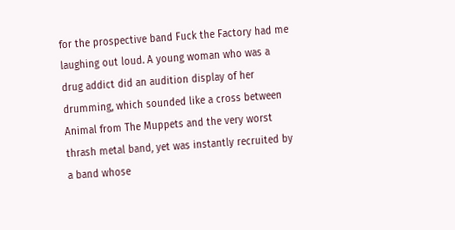for the prospective band Fuck the Factory had me laughing out loud. A young woman who was a drug addict did an audition display of her drumming, which sounded like a cross between Animal from The Muppets and the very worst thrash metal band, yet was instantly recruited by a band whose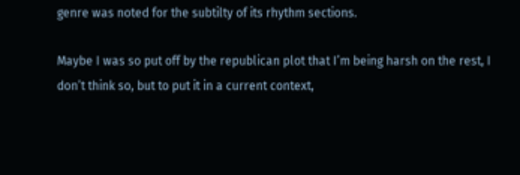genre was noted for the subtilty of its rhythm sections.

Maybe I was so put off by the republican plot that I’m being harsh on the rest, I don’t think so, but to put it in a current context,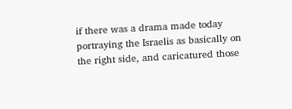if there was a drama made today portraying the Israelis as basically on the right side, and caricatured those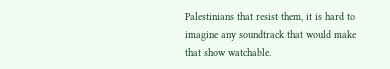Palestinians that resist them, it is hard to imagine any soundtrack that would make that show watchable.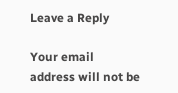Leave a Reply

Your email address will not be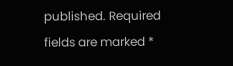published. Required fields are marked *